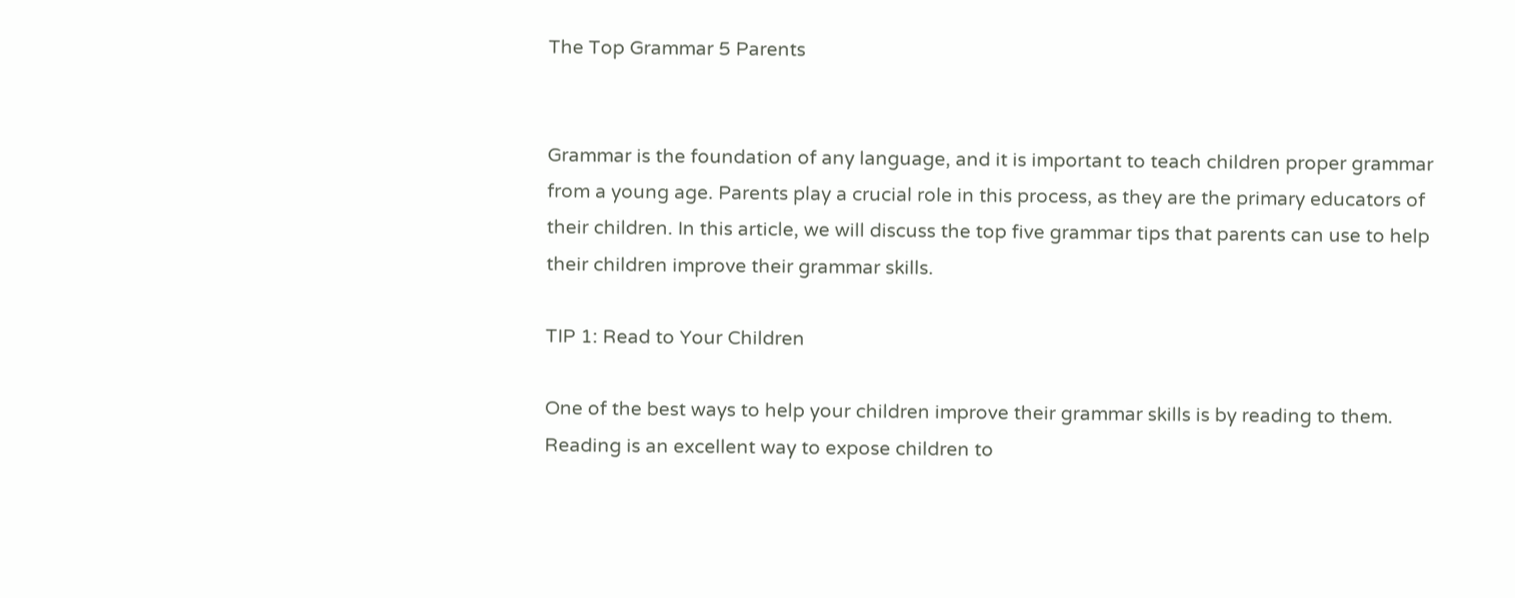The Top Grammar 5 Parents


Grammar is the foundation of any language, and it is important to teach children proper grammar from a young age. Parents play a crucial role in this process, as they are the primary educators of their children. In this article, we will discuss the top five grammar tips that parents can use to help their children improve their grammar skills.

TIP 1: Read to Your Children

One of the best ways to help your children improve their grammar skills is by reading to them. Reading is an excellent way to expose children to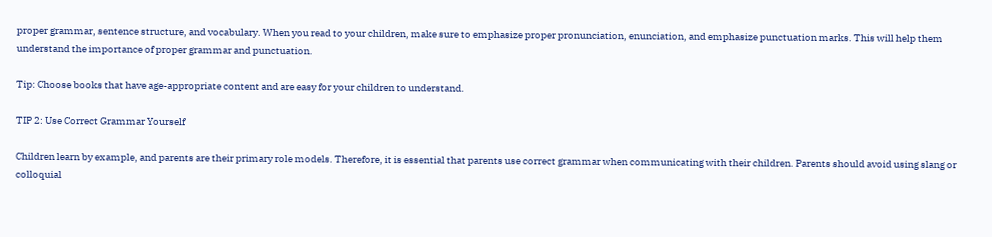proper grammar, sentence structure, and vocabulary. When you read to your children, make sure to emphasize proper pronunciation, enunciation, and emphasize punctuation marks. This will help them understand the importance of proper grammar and punctuation.

Tip: Choose books that have age-appropriate content and are easy for your children to understand.

TIP 2: Use Correct Grammar Yourself

Children learn by example, and parents are their primary role models. Therefore, it is essential that parents use correct grammar when communicating with their children. Parents should avoid using slang or colloquial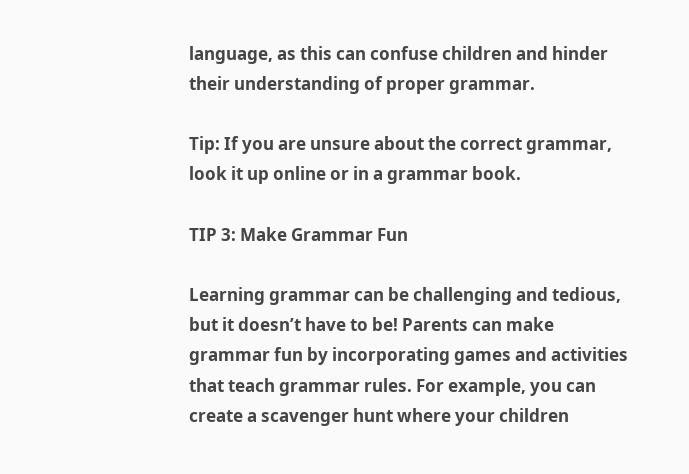language, as this can confuse children and hinder their understanding of proper grammar.

Tip: If you are unsure about the correct grammar, look it up online or in a grammar book.

TIP 3: Make Grammar Fun

Learning grammar can be challenging and tedious, but it doesn’t have to be! Parents can make grammar fun by incorporating games and activities that teach grammar rules. For example, you can create a scavenger hunt where your children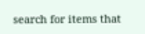search for items that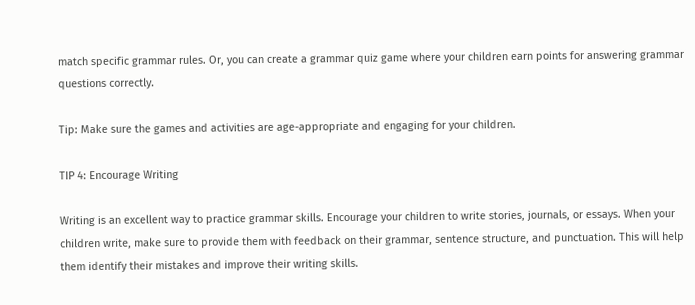match specific grammar rules. Or, you can create a grammar quiz game where your children earn points for answering grammar questions correctly.

Tip: Make sure the games and activities are age-appropriate and engaging for your children.

TIP 4: Encourage Writing

Writing is an excellent way to practice grammar skills. Encourage your children to write stories, journals, or essays. When your children write, make sure to provide them with feedback on their grammar, sentence structure, and punctuation. This will help them identify their mistakes and improve their writing skills.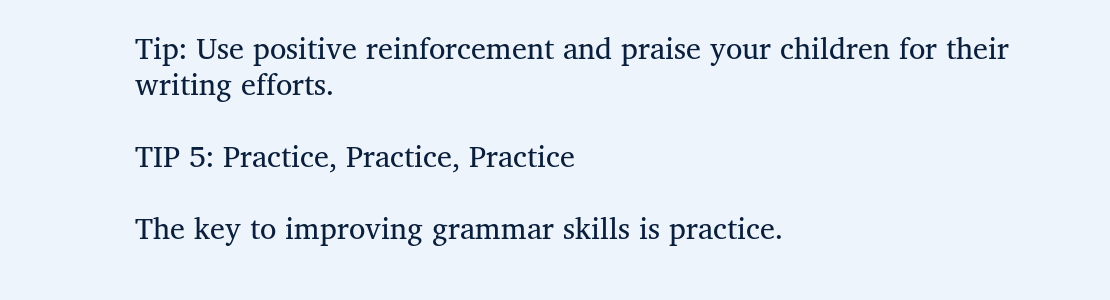Tip: Use positive reinforcement and praise your children for their writing efforts.

TIP 5: Practice, Practice, Practice

The key to improving grammar skills is practice.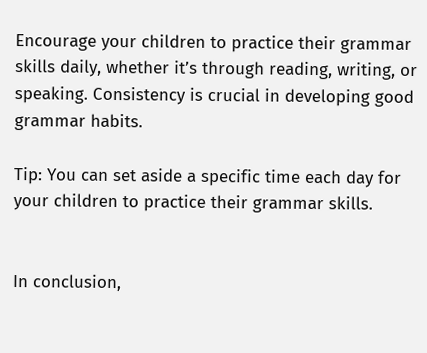Encourage your children to practice their grammar skills daily, whether it’s through reading, writing, or speaking. Consistency is crucial in developing good grammar habits.

Tip: You can set aside a specific time each day for your children to practice their grammar skills.


In conclusion,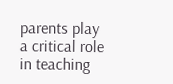parents play a critical role in teaching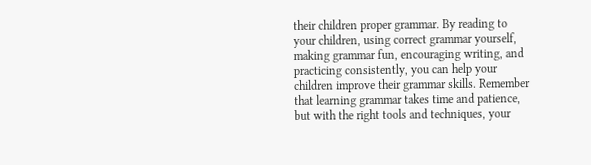their children proper grammar. By reading to your children, using correct grammar yourself, making grammar fun, encouraging writing, and practicing consistently, you can help your children improve their grammar skills. Remember that learning grammar takes time and patience, but with the right tools and techniques, your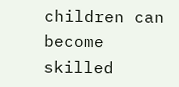children can become skilled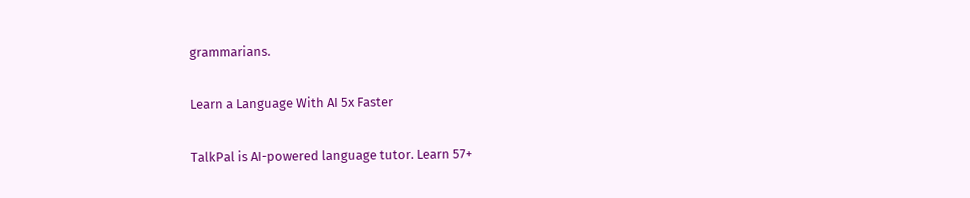grammarians.

Learn a Language With AI 5x Faster

TalkPal is AI-powered language tutor. Learn 57+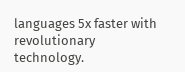languages 5x faster with revolutionary technology.